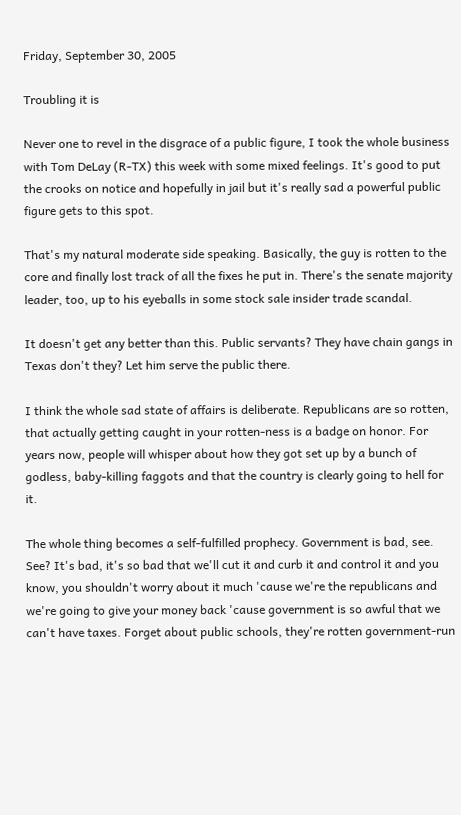Friday, September 30, 2005

Troubling it is

Never one to revel in the disgrace of a public figure, I took the whole business with Tom DeLay (R-TX) this week with some mixed feelings. It's good to put the crooks on notice and hopefully in jail but it's really sad a powerful public figure gets to this spot.

That's my natural moderate side speaking. Basically, the guy is rotten to the core and finally lost track of all the fixes he put in. There's the senate majority leader, too, up to his eyeballs in some stock sale insider trade scandal.

It doesn't get any better than this. Public servants? They have chain gangs in Texas don't they? Let him serve the public there.

I think the whole sad state of affairs is deliberate. Republicans are so rotten, that actually getting caught in your rotten-ness is a badge on honor. For years now, people will whisper about how they got set up by a bunch of godless, baby-killing faggots and that the country is clearly going to hell for it.

The whole thing becomes a self-fulfilled prophecy. Government is bad, see. See? It's bad, it's so bad that we'll cut it and curb it and control it and you know, you shouldn't worry about it much 'cause we're the republicans and we're going to give your money back 'cause government is so awful that we can't have taxes. Forget about public schools, they're rotten government-run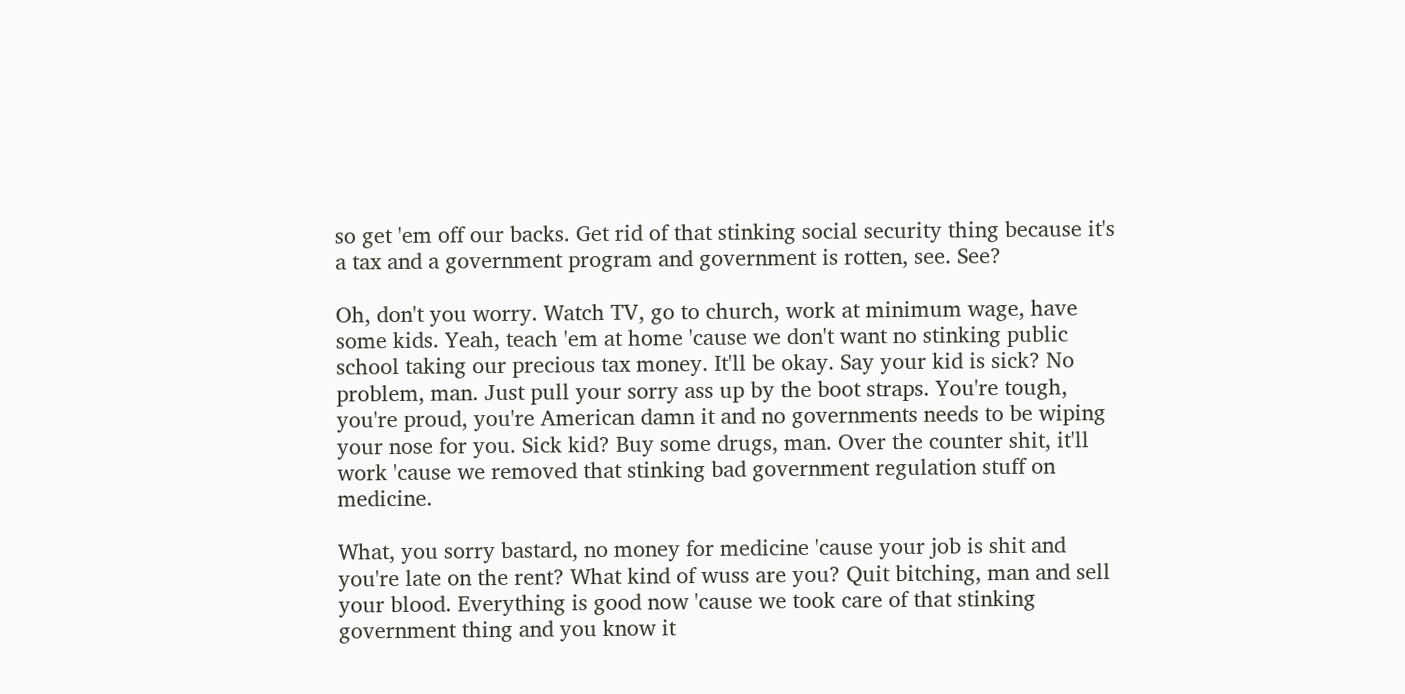so get 'em off our backs. Get rid of that stinking social security thing because it's a tax and a government program and government is rotten, see. See?

Oh, don't you worry. Watch TV, go to church, work at minimum wage, have some kids. Yeah, teach 'em at home 'cause we don't want no stinking public school taking our precious tax money. It'll be okay. Say your kid is sick? No problem, man. Just pull your sorry ass up by the boot straps. You're tough, you're proud, you're American damn it and no governments needs to be wiping your nose for you. Sick kid? Buy some drugs, man. Over the counter shit, it'll work 'cause we removed that stinking bad government regulation stuff on medicine.

What, you sorry bastard, no money for medicine 'cause your job is shit and you're late on the rent? What kind of wuss are you? Quit bitching, man and sell your blood. Everything is good now 'cause we took care of that stinking government thing and you know it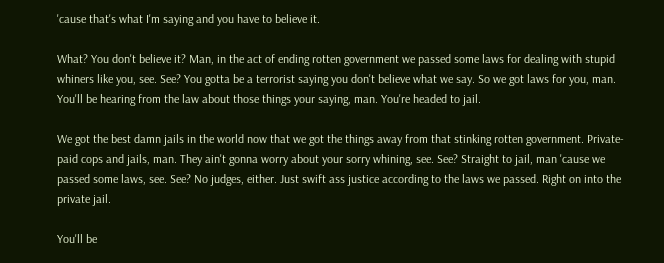'cause that's what I'm saying and you have to believe it.

What? You don't believe it? Man, in the act of ending rotten government we passed some laws for dealing with stupid whiners like you, see. See? You gotta be a terrorist saying you don't believe what we say. So we got laws for you, man. You'll be hearing from the law about those things your saying, man. You're headed to jail.

We got the best damn jails in the world now that we got the things away from that stinking rotten government. Private-paid cops and jails, man. They ain't gonna worry about your sorry whining, see. See? Straight to jail, man 'cause we passed some laws, see. See? No judges, either. Just swift ass justice according to the laws we passed. Right on into the private jail.

You'll be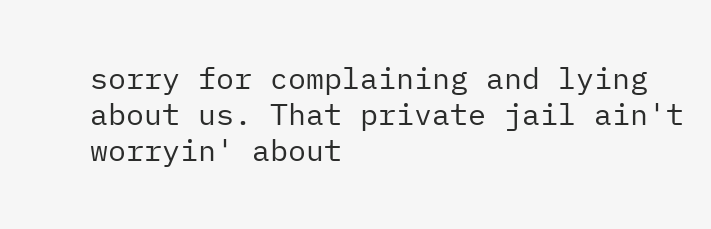sorry for complaining and lying about us. That private jail ain't worryin' about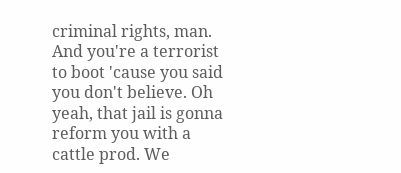criminal rights, man. And you're a terrorist to boot 'cause you said you don't believe. Oh yeah, that jail is gonna reform you with a cattle prod. We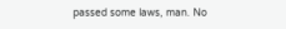passed some laws, man. No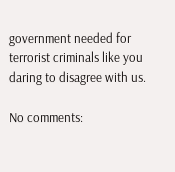government needed for terrorist criminals like you daring to disagree with us.

No comments: